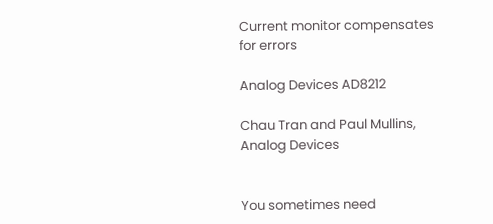Current monitor compensates for errors

Analog Devices AD8212

Chau Tran and Paul Mullins, Analog Devices


You sometimes need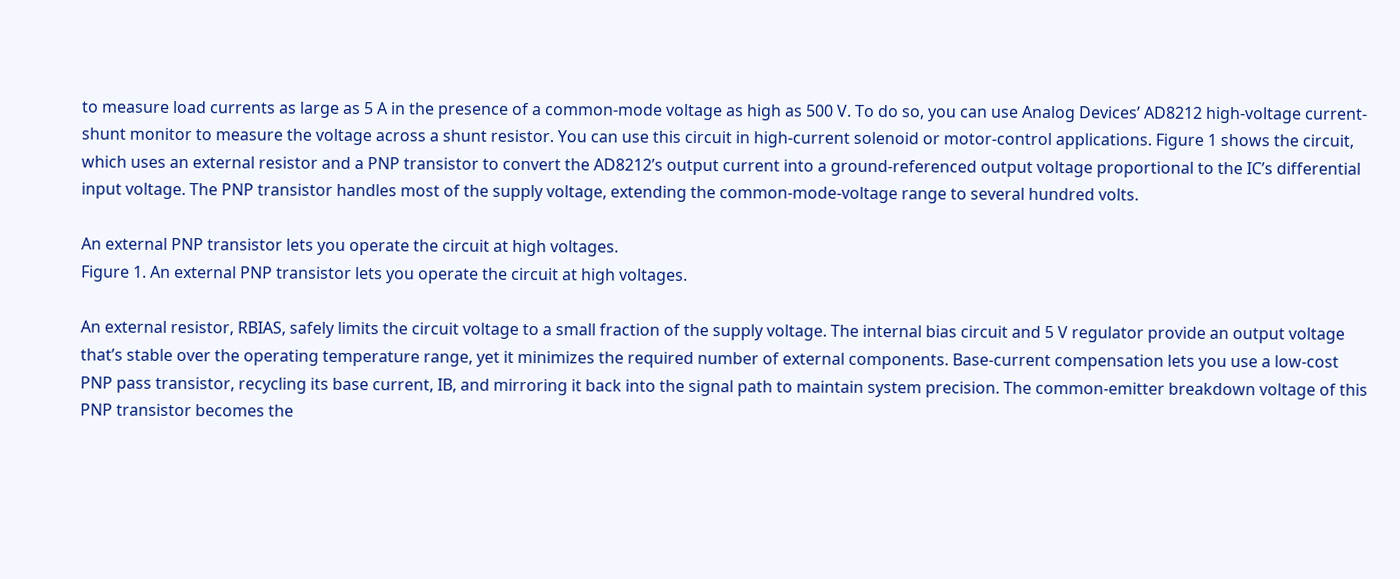to measure load currents as large as 5 A in the presence of a common-mode voltage as high as 500 V. To do so, you can use Analog Devices’ AD8212 high-voltage current-shunt monitor to measure the voltage across a shunt resistor. You can use this circuit in high-current solenoid or motor-control applications. Figure 1 shows the circuit, which uses an external resistor and a PNP transistor to convert the AD8212’s output current into a ground-referenced output voltage proportional to the IC’s differential input voltage. The PNP transistor handles most of the supply voltage, extending the common-mode-voltage range to several hundred volts.

An external PNP transistor lets you operate the circuit at high voltages.
Figure 1. An external PNP transistor lets you operate the circuit at high voltages.

An external resistor, RBIAS, safely limits the circuit voltage to a small fraction of the supply voltage. The internal bias circuit and 5 V regulator provide an output voltage that’s stable over the operating temperature range, yet it minimizes the required number of external components. Base-current compensation lets you use a low-cost PNP pass transistor, recycling its base current, IB, and mirroring it back into the signal path to maintain system precision. The common-emitter breakdown voltage of this PNP transistor becomes the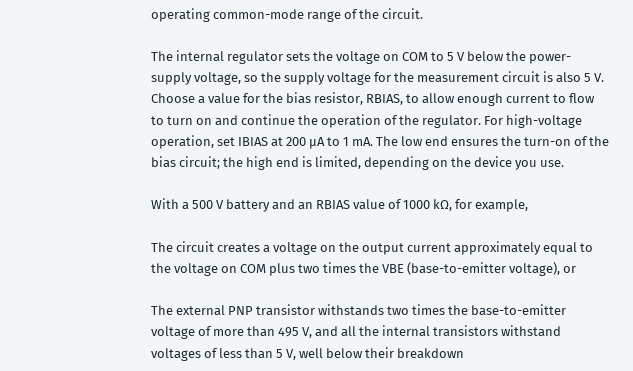operating common-mode range of the circuit.

The internal regulator sets the voltage on COM to 5 V below the power-supply voltage, so the supply voltage for the measurement circuit is also 5 V. Choose a value for the bias resistor, RBIAS, to allow enough current to flow to turn on and continue the operation of the regulator. For high-voltage operation, set IBIAS at 200 μA to 1 mA. The low end ensures the turn-on of the bias circuit; the high end is limited, depending on the device you use.

With a 500 V battery and an RBIAS value of 1000 kΩ, for example,

The circuit creates a voltage on the output current approximately equal to the voltage on COM plus two times the VBE (base-to-emitter voltage), or

The external PNP transistor withstands two times the base-to-emitter voltage of more than 495 V, and all the internal transistors withstand voltages of less than 5 V, well below their breakdown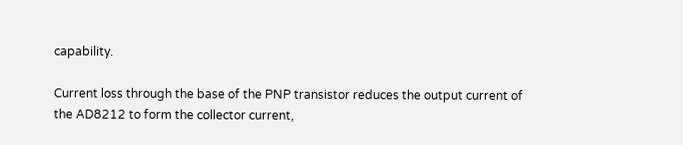capability.

Current loss through the base of the PNP transistor reduces the output current of the AD8212 to form the collector current,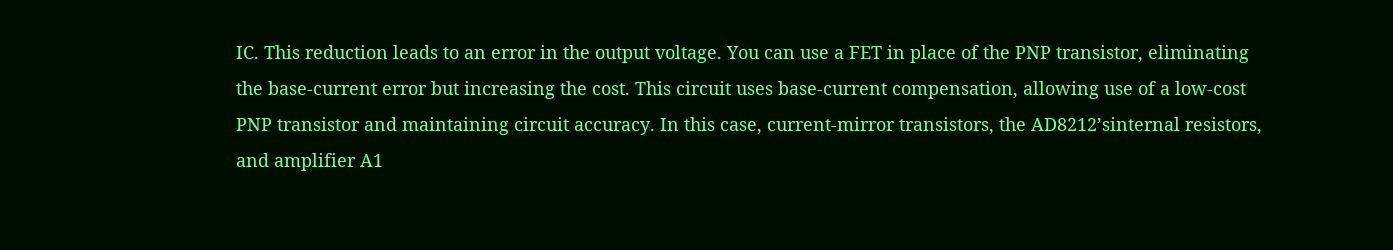IC. This reduction leads to an error in the output voltage. You can use a FET in place of the PNP transistor, eliminating the base-current error but increasing the cost. This circuit uses base-current compensation, allowing use of a low-cost PNP transistor and maintaining circuit accuracy. In this case, current-mirror transistors, the AD8212’sinternal resistors, and amplifier A1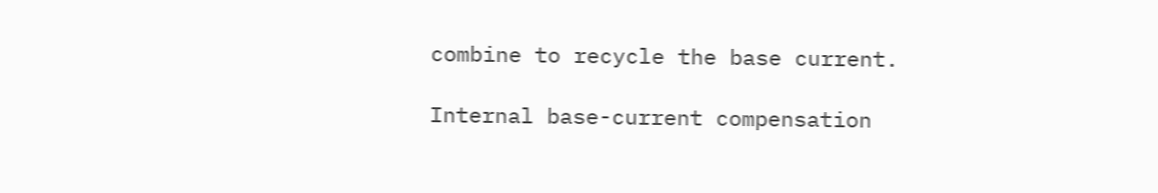combine to recycle the base current.

Internal base-current compensation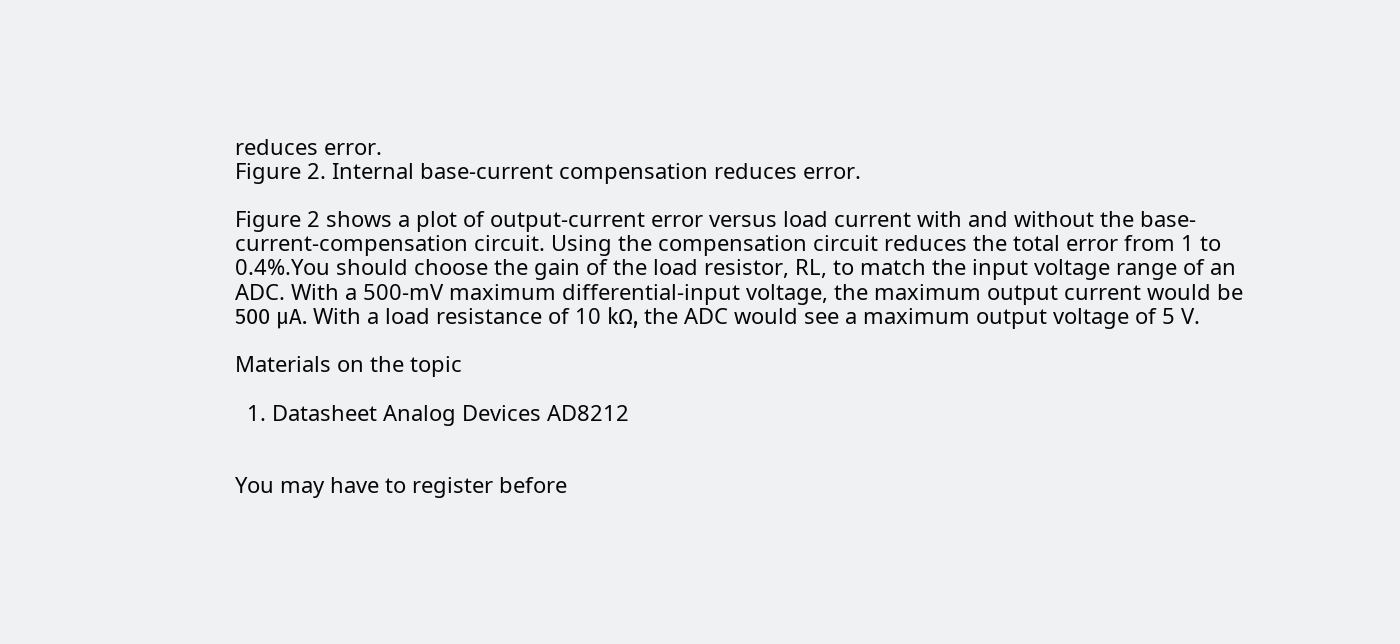reduces error.
Figure 2. Internal base-current compensation reduces error.

Figure 2 shows a plot of output-current error versus load current with and without the base-current-compensation circuit. Using the compensation circuit reduces the total error from 1 to 0.4%.You should choose the gain of the load resistor, RL, to match the input voltage range of an ADC. With a 500-mV maximum differential-input voltage, the maximum output current would be 500 μA. With a load resistance of 10 kΩ, the ADC would see a maximum output voltage of 5 V.

Materials on the topic

  1. Datasheet Analog Devices AD8212


You may have to register before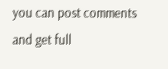you can post comments and get full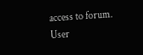access to forum.
User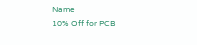Name
10% Off for PCB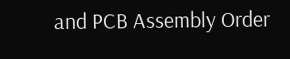and PCB Assembly Order